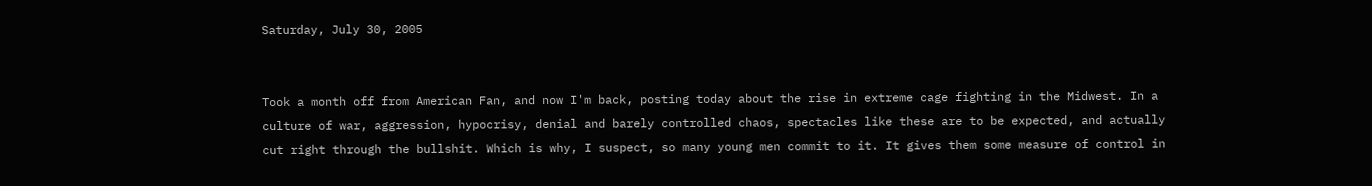Saturday, July 30, 2005


Took a month off from American Fan, and now I'm back, posting today about the rise in extreme cage fighting in the Midwest. In a culture of war, aggression, hypocrisy, denial and barely controlled chaos, spectacles like these are to be expected, and actually cut right through the bullshit. Which is why, I suspect, so many young men commit to it. It gives them some measure of control in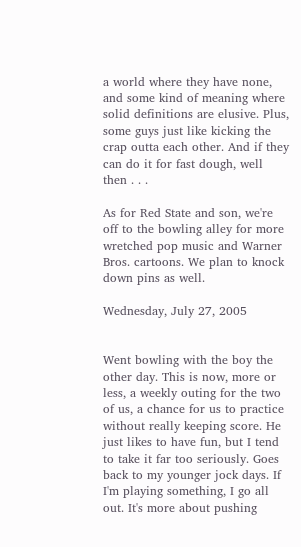a world where they have none, and some kind of meaning where solid definitions are elusive. Plus, some guys just like kicking the crap outta each other. And if they can do it for fast dough, well then . . .

As for Red State and son, we're off to the bowling alley for more wretched pop music and Warner Bros. cartoons. We plan to knock down pins as well.

Wednesday, July 27, 2005


Went bowling with the boy the other day. This is now, more or less, a weekly outing for the two of us, a chance for us to practice without really keeping score. He just likes to have fun, but I tend to take it far too seriously. Goes back to my younger jock days. If I'm playing something, I go all out. It's more about pushing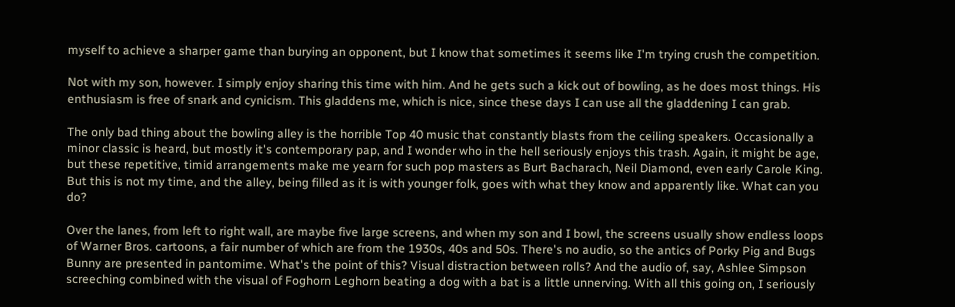myself to achieve a sharper game than burying an opponent, but I know that sometimes it seems like I'm trying crush the competition.

Not with my son, however. I simply enjoy sharing this time with him. And he gets such a kick out of bowling, as he does most things. His enthusiasm is free of snark and cynicism. This gladdens me, which is nice, since these days I can use all the gladdening I can grab.

The only bad thing about the bowling alley is the horrible Top 40 music that constantly blasts from the ceiling speakers. Occasionally a minor classic is heard, but mostly it's contemporary pap, and I wonder who in the hell seriously enjoys this trash. Again, it might be age, but these repetitive, timid arrangements make me yearn for such pop masters as Burt Bacharach, Neil Diamond, even early Carole King. But this is not my time, and the alley, being filled as it is with younger folk, goes with what they know and apparently like. What can you do?

Over the lanes, from left to right wall, are maybe five large screens, and when my son and I bowl, the screens usually show endless loops of Warner Bros. cartoons, a fair number of which are from the 1930s, 40s and 50s. There's no audio, so the antics of Porky Pig and Bugs Bunny are presented in pantomime. What's the point of this? Visual distraction between rolls? And the audio of, say, Ashlee Simpson screeching combined with the visual of Foghorn Leghorn beating a dog with a bat is a little unnerving. With all this going on, I seriously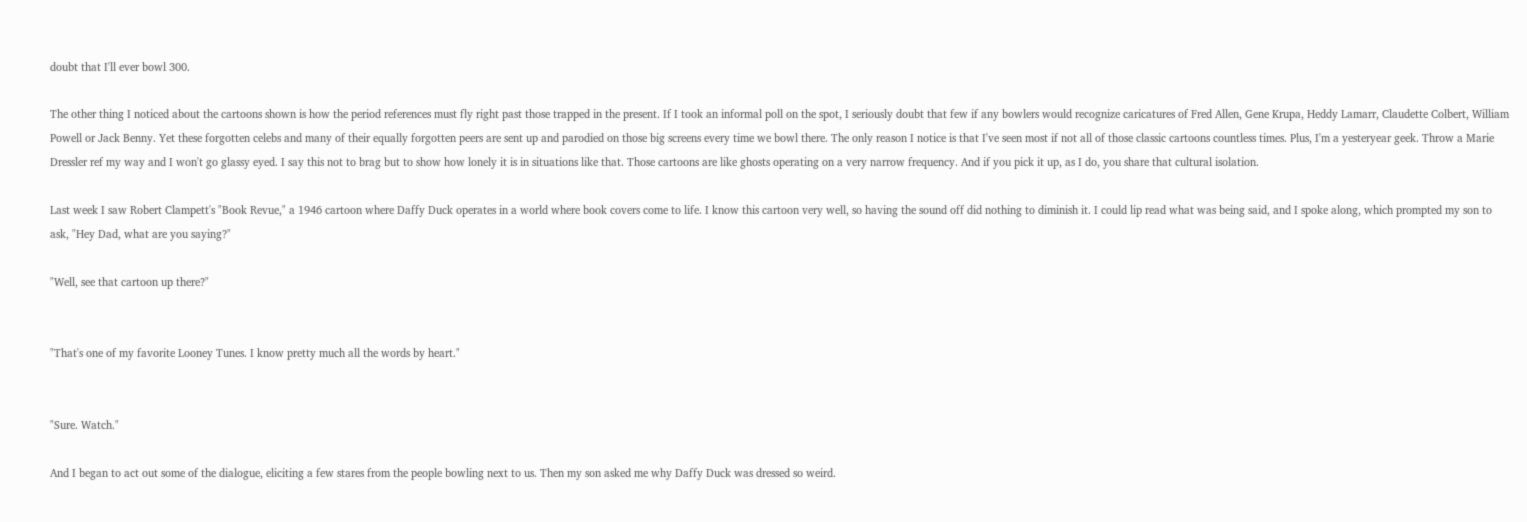doubt that I'll ever bowl 300.

The other thing I noticed about the cartoons shown is how the period references must fly right past those trapped in the present. If I took an informal poll on the spot, I seriously doubt that few if any bowlers would recognize caricatures of Fred Allen, Gene Krupa, Heddy Lamarr, Claudette Colbert, William Powell or Jack Benny. Yet these forgotten celebs and many of their equally forgotten peers are sent up and parodied on those big screens every time we bowl there. The only reason I notice is that I've seen most if not all of those classic cartoons countless times. Plus, I'm a yesteryear geek. Throw a Marie Dressler ref my way and I won't go glassy eyed. I say this not to brag but to show how lonely it is in situations like that. Those cartoons are like ghosts operating on a very narrow frequency. And if you pick it up, as I do, you share that cultural isolation.

Last week I saw Robert Clampett's "Book Revue," a 1946 cartoon where Daffy Duck operates in a world where book covers come to life. I know this cartoon very well, so having the sound off did nothing to diminish it. I could lip read what was being said, and I spoke along, which prompted my son to ask, "Hey Dad, what are you saying?"

"Well, see that cartoon up there?"


"That's one of my favorite Looney Tunes. I know pretty much all the words by heart."


"Sure. Watch."

And I began to act out some of the dialogue, eliciting a few stares from the people bowling next to us. Then my son asked me why Daffy Duck was dressed so weird.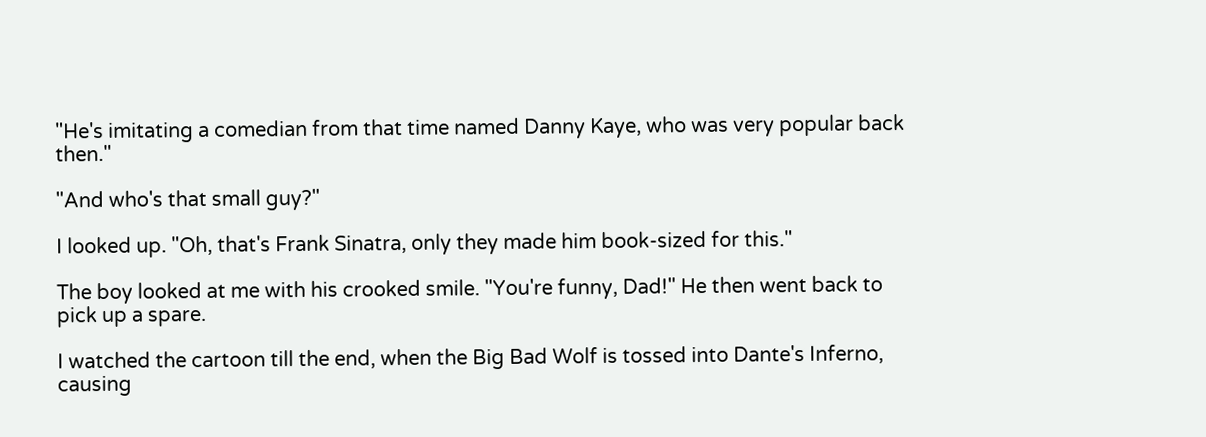"He's imitating a comedian from that time named Danny Kaye, who was very popular back then."

"And who's that small guy?"

I looked up. "Oh, that's Frank Sinatra, only they made him book-sized for this."

The boy looked at me with his crooked smile. "You're funny, Dad!" He then went back to pick up a spare.

I watched the cartoon till the end, when the Big Bad Wolf is tossed into Dante's Inferno, causing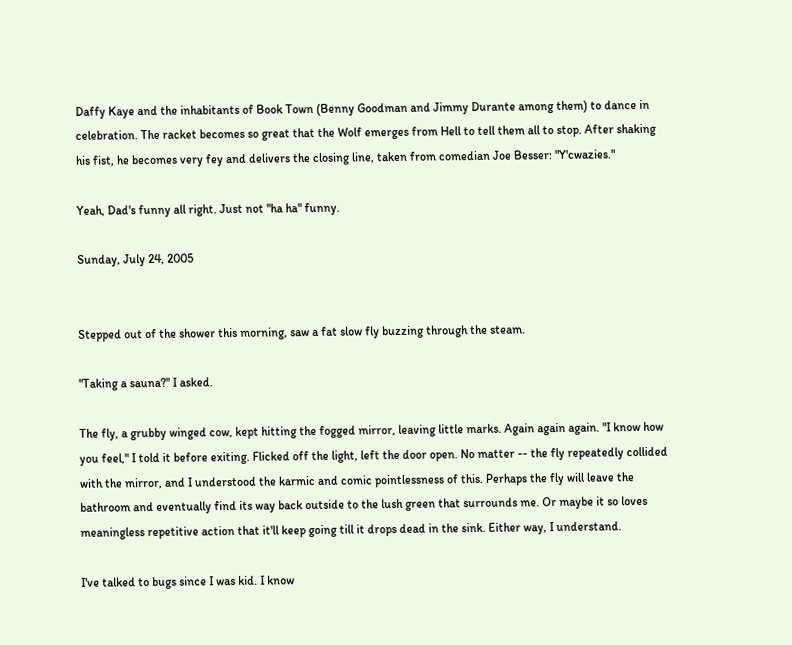Daffy Kaye and the inhabitants of Book Town (Benny Goodman and Jimmy Durante among them) to dance in celebration. The racket becomes so great that the Wolf emerges from Hell to tell them all to stop. After shaking his fist, he becomes very fey and delivers the closing line, taken from comedian Joe Besser: "Y'cwazies."

Yeah, Dad's funny all right. Just not "ha ha" funny.

Sunday, July 24, 2005


Stepped out of the shower this morning, saw a fat slow fly buzzing through the steam.

"Taking a sauna?" I asked.

The fly, a grubby winged cow, kept hitting the fogged mirror, leaving little marks. Again again again. "I know how you feel," I told it before exiting. Flicked off the light, left the door open. No matter -- the fly repeatedly collided with the mirror, and I understood the karmic and comic pointlessness of this. Perhaps the fly will leave the bathroom and eventually find its way back outside to the lush green that surrounds me. Or maybe it so loves meaningless repetitive action that it'll keep going till it drops dead in the sink. Either way, I understand.

I've talked to bugs since I was kid. I know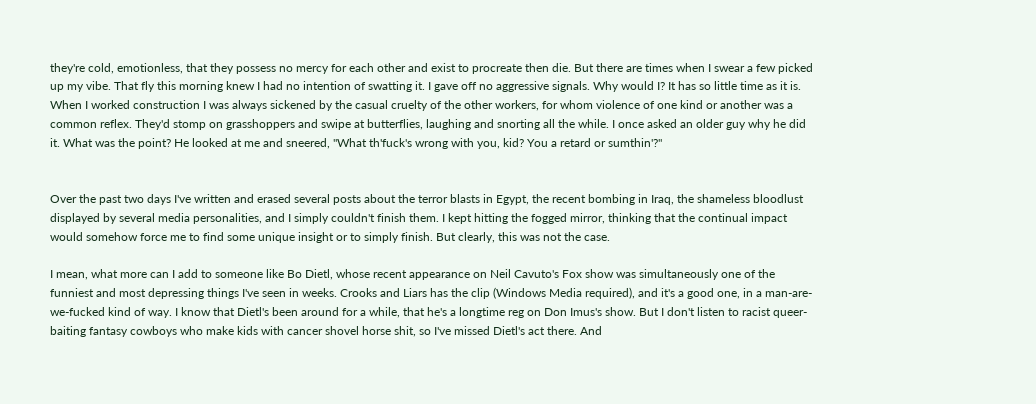they're cold, emotionless, that they possess no mercy for each other and exist to procreate then die. But there are times when I swear a few picked up my vibe. That fly this morning knew I had no intention of swatting it. I gave off no aggressive signals. Why would I? It has so little time as it is. When I worked construction I was always sickened by the casual cruelty of the other workers, for whom violence of one kind or another was a common reflex. They'd stomp on grasshoppers and swipe at butterflies, laughing and snorting all the while. I once asked an older guy why he did it. What was the point? He looked at me and sneered, "What th'fuck's wrong with you, kid? You a retard or sumthin'?"


Over the past two days I've written and erased several posts about the terror blasts in Egypt, the recent bombing in Iraq, the shameless bloodlust displayed by several media personalities, and I simply couldn't finish them. I kept hitting the fogged mirror, thinking that the continual impact would somehow force me to find some unique insight or to simply finish. But clearly, this was not the case.

I mean, what more can I add to someone like Bo Dietl, whose recent appearance on Neil Cavuto's Fox show was simultaneously one of the funniest and most depressing things I've seen in weeks. Crooks and Liars has the clip (Windows Media required), and it's a good one, in a man-are-we-fucked kind of way. I know that Dietl's been around for a while, that he's a longtime reg on Don Imus's show. But I don't listen to racist queer-baiting fantasy cowboys who make kids with cancer shovel horse shit, so I've missed Dietl's act there. And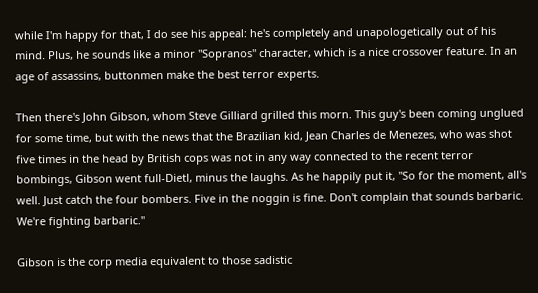while I'm happy for that, I do see his appeal: he's completely and unapologetically out of his mind. Plus, he sounds like a minor "Sopranos" character, which is a nice crossover feature. In an age of assassins, buttonmen make the best terror experts.

Then there's John Gibson, whom Steve Gilliard grilled this morn. This guy's been coming unglued for some time, but with the news that the Brazilian kid, Jean Charles de Menezes, who was shot five times in the head by British cops was not in any way connected to the recent terror bombings, Gibson went full-Dietl, minus the laughs. As he happily put it, "So for the moment, all's well. Just catch the four bombers. Five in the noggin is fine. Don't complain that sounds barbaric. We're fighting barbaric."

Gibson is the corp media equivalent to those sadistic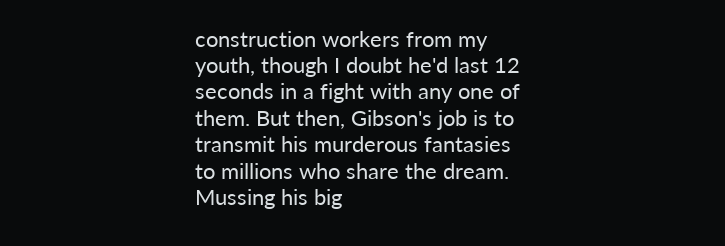construction workers from my youth, though I doubt he'd last 12 seconds in a fight with any one of them. But then, Gibson's job is to transmit his murderous fantasies to millions who share the dream. Mussing his big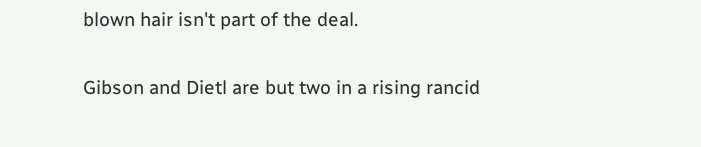blown hair isn't part of the deal.

Gibson and Dietl are but two in a rising rancid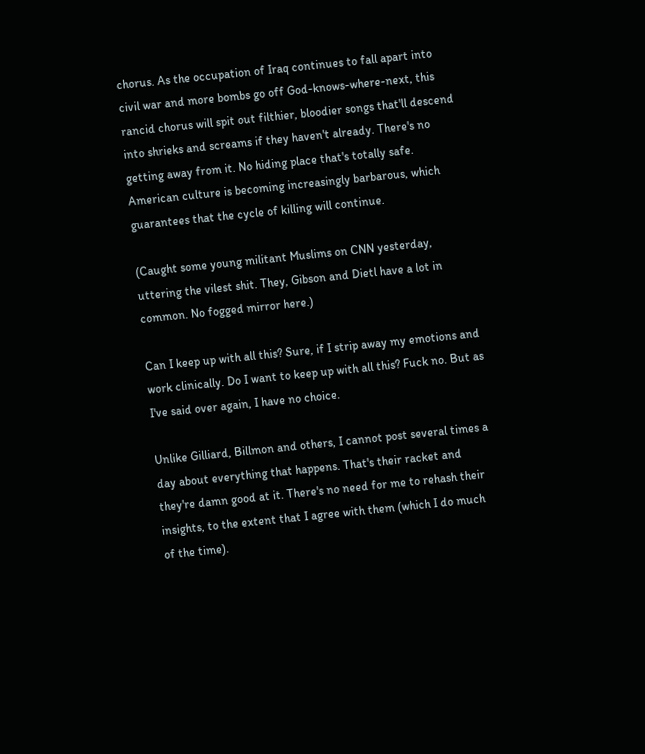chorus. As the occupation of Iraq continues to fall apart into civil war and more bombs go off God-knows-where-next, this rancid chorus will spit out filthier, bloodier songs that'll descend into shrieks and screams if they haven't already. There's no getting away from it. No hiding place that's totally safe. American culture is becoming increasingly barbarous, which guarantees that the cycle of killing will continue.

(Caught some young militant Muslims on CNN yesterday, uttering the vilest shit. They, Gibson and Dietl have a lot in common. No fogged mirror here.)

Can I keep up with all this? Sure, if I strip away my emotions and work clinically. Do I want to keep up with all this? Fuck no. But as I've said over again, I have no choice.

Unlike Gilliard, Billmon and others, I cannot post several times a day about everything that happens. That's their racket and they're damn good at it. There's no need for me to rehash their insights, to the extent that I agree with them (which I do much of the time).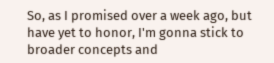So, as I promised over a week ago, but have yet to honor, I'm gonna stick to broader concepts and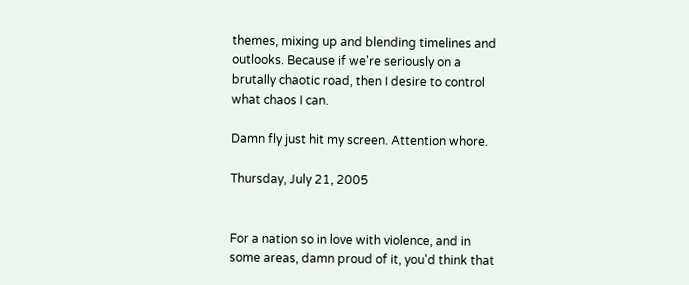themes, mixing up and blending timelines and outlooks. Because if we're seriously on a brutally chaotic road, then I desire to control what chaos I can.

Damn fly just hit my screen. Attention whore.

Thursday, July 21, 2005


For a nation so in love with violence, and in some areas, damn proud of it, you'd think that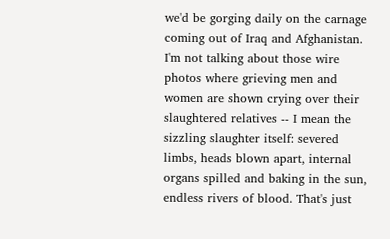we'd be gorging daily on the carnage coming out of Iraq and Afghanistan. I'm not talking about those wire photos where grieving men and women are shown crying over their slaughtered relatives -- I mean the sizzling slaughter itself: severed limbs, heads blown apart, internal organs spilled and baking in the sun, endless rivers of blood. That's just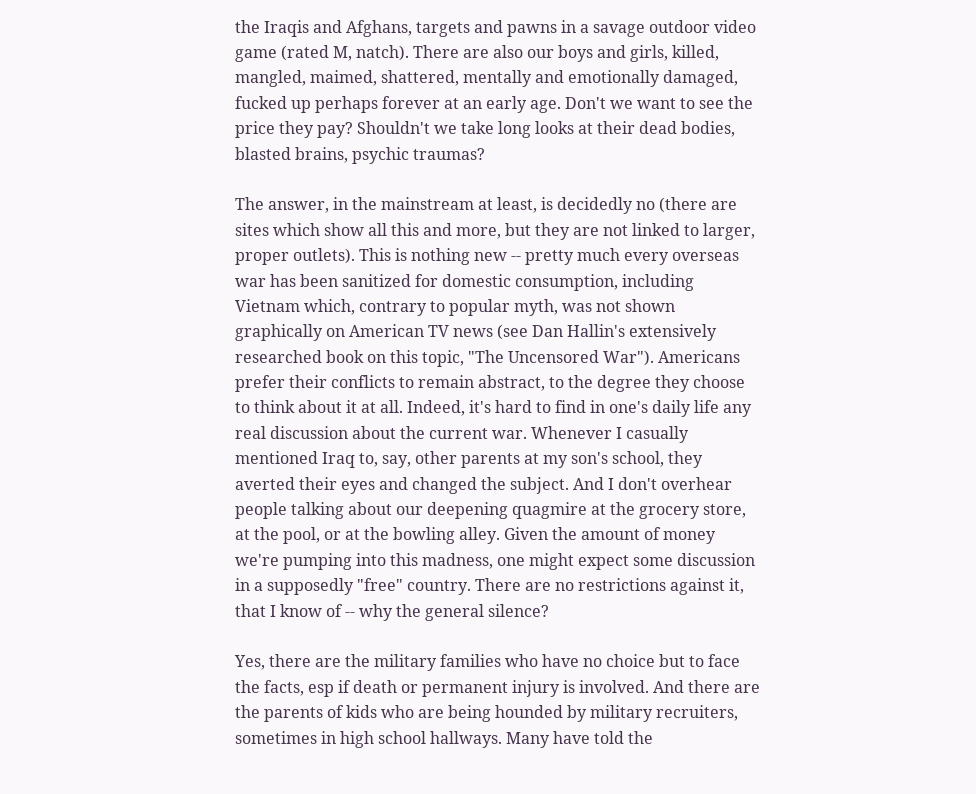the Iraqis and Afghans, targets and pawns in a savage outdoor video game (rated M, natch). There are also our boys and girls, killed, mangled, maimed, shattered, mentally and emotionally damaged, fucked up perhaps forever at an early age. Don't we want to see the price they pay? Shouldn't we take long looks at their dead bodies, blasted brains, psychic traumas?

The answer, in the mainstream at least, is decidedly no (there are sites which show all this and more, but they are not linked to larger, proper outlets). This is nothing new -- pretty much every overseas war has been sanitized for domestic consumption, including Vietnam which, contrary to popular myth, was not shown graphically on American TV news (see Dan Hallin's extensively researched book on this topic, "The Uncensored War"). Americans prefer their conflicts to remain abstract, to the degree they choose to think about it at all. Indeed, it's hard to find in one's daily life any real discussion about the current war. Whenever I casually mentioned Iraq to, say, other parents at my son's school, they averted their eyes and changed the subject. And I don't overhear people talking about our deepening quagmire at the grocery store, at the pool, or at the bowling alley. Given the amount of money we're pumping into this madness, one might expect some discussion in a supposedly "free" country. There are no restrictions against it, that I know of -- why the general silence?

Yes, there are the military families who have no choice but to face the facts, esp if death or permanent injury is involved. And there are the parents of kids who are being hounded by military recruiters, sometimes in high school hallways. Many have told the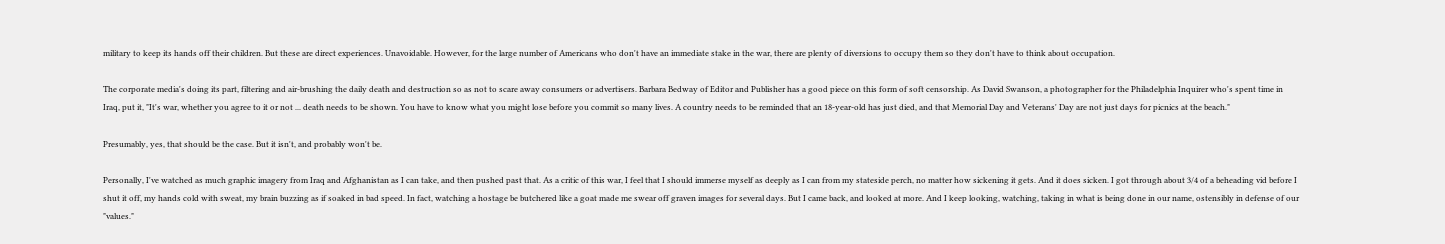military to keep its hands off their children. But these are direct experiences. Unavoidable. However, for the large number of Americans who don't have an immediate stake in the war, there are plenty of diversions to occupy them so they don't have to think about occupation.

The corporate media's doing its part, filtering and air-brushing the daily death and destruction so as not to scare away consumers or advertisers. Barbara Bedway of Editor and Publisher has a good piece on this form of soft censorship. As David Swanson, a photographer for the Philadelphia Inquirer who's spent time in Iraq, put it, "It's war, whether you agree to it or not ... death needs to be shown. You have to know what you might lose before you commit so many lives. A country needs to be reminded that an 18-year-old has just died, and that Memorial Day and Veterans' Day are not just days for picnics at the beach."

Presumably, yes, that should be the case. But it isn't, and probably won't be.

Personally, I've watched as much graphic imagery from Iraq and Afghanistan as I can take, and then pushed past that. As a critic of this war, I feel that I should immerse myself as deeply as I can from my stateside perch, no matter how sickening it gets. And it does sicken. I got through about 3/4 of a beheading vid before I shut it off, my hands cold with sweat, my brain buzzing as if soaked in bad speed. In fact, watching a hostage be butchered like a goat made me swear off graven images for several days. But I came back, and looked at more. And I keep looking, watching, taking in what is being done in our name, ostensibly in defense of our "values."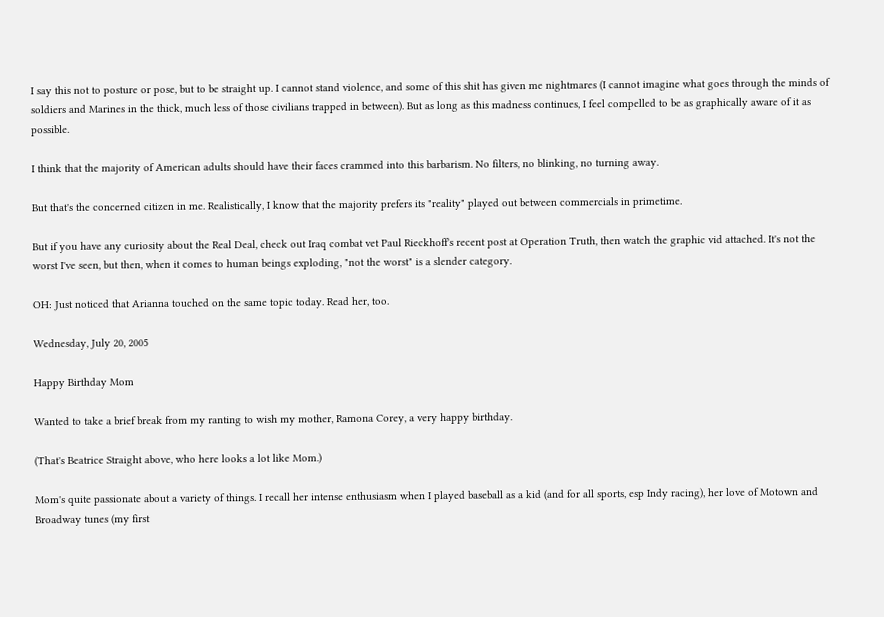I say this not to posture or pose, but to be straight up. I cannot stand violence, and some of this shit has given me nightmares (I cannot imagine what goes through the minds of soldiers and Marines in the thick, much less of those civilians trapped in between). But as long as this madness continues, I feel compelled to be as graphically aware of it as possible.

I think that the majority of American adults should have their faces crammed into this barbarism. No filters, no blinking, no turning away.

But that's the concerned citizen in me. Realistically, I know that the majority prefers its "reality" played out between commercials in primetime.

But if you have any curiosity about the Real Deal, check out Iraq combat vet Paul Rieckhoff's recent post at Operation Truth, then watch the graphic vid attached. It's not the worst I've seen, but then, when it comes to human beings exploding, "not the worst" is a slender category.

OH: Just noticed that Arianna touched on the same topic today. Read her, too.

Wednesday, July 20, 2005

Happy Birthday Mom

Wanted to take a brief break from my ranting to wish my mother, Ramona Corey, a very happy birthday.

(That's Beatrice Straight above, who here looks a lot like Mom.)

Mom's quite passionate about a variety of things. I recall her intense enthusiasm when I played baseball as a kid (and for all sports, esp Indy racing), her love of Motown and Broadway tunes (my first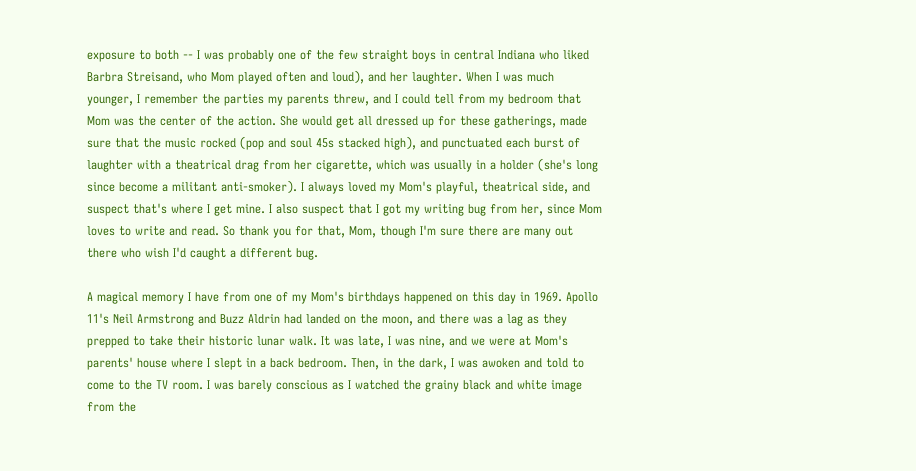exposure to both -- I was probably one of the few straight boys in central Indiana who liked Barbra Streisand, who Mom played often and loud), and her laughter. When I was much younger, I remember the parties my parents threw, and I could tell from my bedroom that Mom was the center of the action. She would get all dressed up for these gatherings, made sure that the music rocked (pop and soul 45s stacked high), and punctuated each burst of laughter with a theatrical drag from her cigarette, which was usually in a holder (she's long since become a militant anti-smoker). I always loved my Mom's playful, theatrical side, and suspect that's where I get mine. I also suspect that I got my writing bug from her, since Mom loves to write and read. So thank you for that, Mom, though I'm sure there are many out there who wish I'd caught a different bug.

A magical memory I have from one of my Mom's birthdays happened on this day in 1969. Apollo 11's Neil Armstrong and Buzz Aldrin had landed on the moon, and there was a lag as they prepped to take their historic lunar walk. It was late, I was nine, and we were at Mom's parents' house where I slept in a back bedroom. Then, in the dark, I was awoken and told to come to the TV room. I was barely conscious as I watched the grainy black and white image from the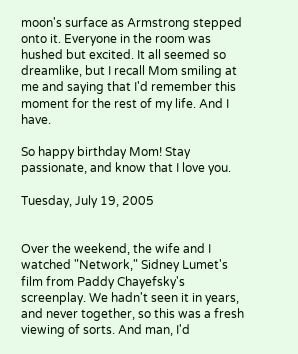moon's surface as Armstrong stepped onto it. Everyone in the room was hushed but excited. It all seemed so dreamlike, but I recall Mom smiling at me and saying that I'd remember this moment for the rest of my life. And I have.

So happy birthday Mom! Stay passionate, and know that I love you.

Tuesday, July 19, 2005


Over the weekend, the wife and I watched "Network," Sidney Lumet's film from Paddy Chayefsky's screenplay. We hadn't seen it in years, and never together, so this was a fresh viewing of sorts. And man, I'd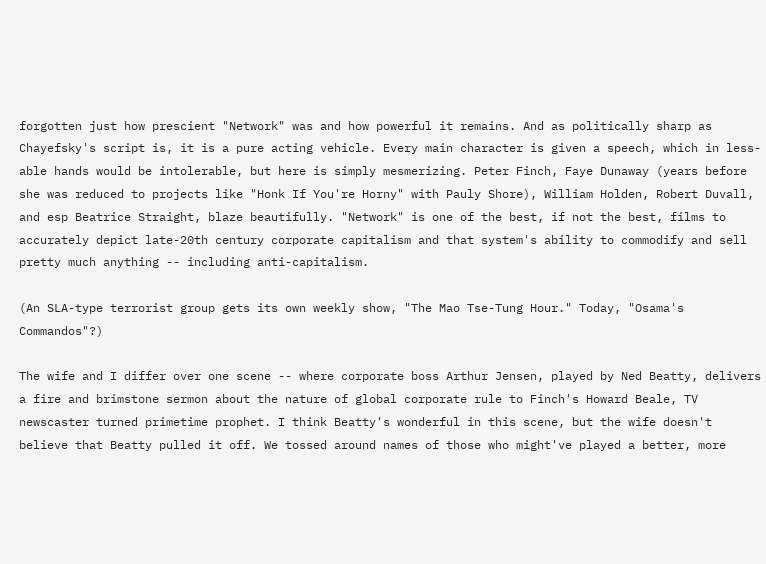forgotten just how prescient "Network" was and how powerful it remains. And as politically sharp as Chayefsky's script is, it is a pure acting vehicle. Every main character is given a speech, which in less-able hands would be intolerable, but here is simply mesmerizing. Peter Finch, Faye Dunaway (years before she was reduced to projects like "Honk If You're Horny" with Pauly Shore), William Holden, Robert Duvall, and esp Beatrice Straight, blaze beautifully. "Network" is one of the best, if not the best, films to accurately depict late-20th century corporate capitalism and that system's ability to commodify and sell pretty much anything -- including anti-capitalism.

(An SLA-type terrorist group gets its own weekly show, "The Mao Tse-Tung Hour." Today, "Osama's Commandos"?)

The wife and I differ over one scene -- where corporate boss Arthur Jensen, played by Ned Beatty, delivers a fire and brimstone sermon about the nature of global corporate rule to Finch's Howard Beale, TV newscaster turned primetime prophet. I think Beatty's wonderful in this scene, but the wife doesn't believe that Beatty pulled it off. We tossed around names of those who might've played a better, more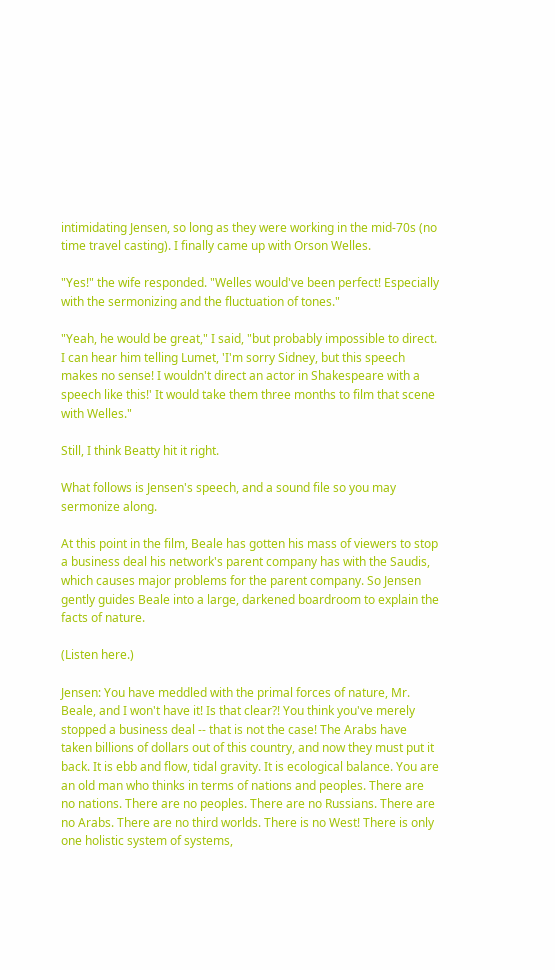intimidating Jensen, so long as they were working in the mid-70s (no time travel casting). I finally came up with Orson Welles.

"Yes!" the wife responded. "Welles would've been perfect! Especially with the sermonizing and the fluctuation of tones."

"Yeah, he would be great," I said, "but probably impossible to direct. I can hear him telling Lumet, 'I'm sorry Sidney, but this speech makes no sense! I wouldn't direct an actor in Shakespeare with a speech like this!' It would take them three months to film that scene with Welles."

Still, I think Beatty hit it right.

What follows is Jensen's speech, and a sound file so you may sermonize along.

At this point in the film, Beale has gotten his mass of viewers to stop a business deal his network's parent company has with the Saudis, which causes major problems for the parent company. So Jensen gently guides Beale into a large, darkened boardroom to explain the facts of nature.

(Listen here.)

Jensen: You have meddled with the primal forces of nature, Mr. Beale, and I won't have it! Is that clear?! You think you've merely stopped a business deal -- that is not the case! The Arabs have taken billions of dollars out of this country, and now they must put it back. It is ebb and flow, tidal gravity. It is ecological balance. You are an old man who thinks in terms of nations and peoples. There are no nations. There are no peoples. There are no Russians. There are no Arabs. There are no third worlds. There is no West! There is only one holistic system of systems,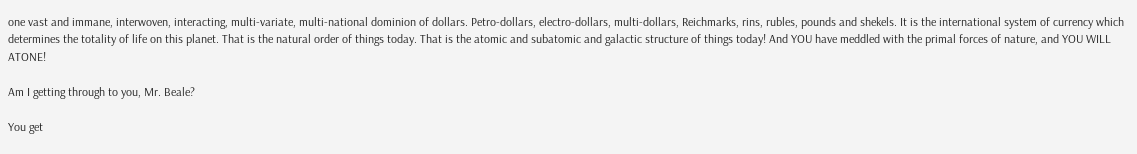one vast and immane, interwoven, interacting, multi-variate, multi-national dominion of dollars. Petro-dollars, electro-dollars, multi-dollars, Reichmarks, rins, rubles, pounds and shekels. It is the international system of currency which determines the totality of life on this planet. That is the natural order of things today. That is the atomic and subatomic and galactic structure of things today! And YOU have meddled with the primal forces of nature, and YOU WILL ATONE!

Am I getting through to you, Mr. Beale?

You get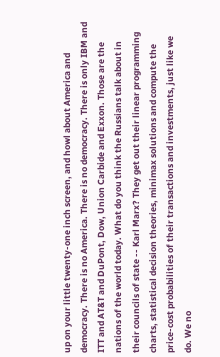up on your little twenty-one inch screen, and howl about America and democracy. There is no America. There is no democracy. There is only IBM and ITT and AT&T and DuPont, Dow, Union Carbide and Exxon. Those are the nations of the world today. What do you think the Russians talk about in their councils of state -- Karl Marx? They get out their linear programming charts, statistical decision theories, minimax solutions and compute the price-cost probabilities of their transactions and investments, just like we do. We no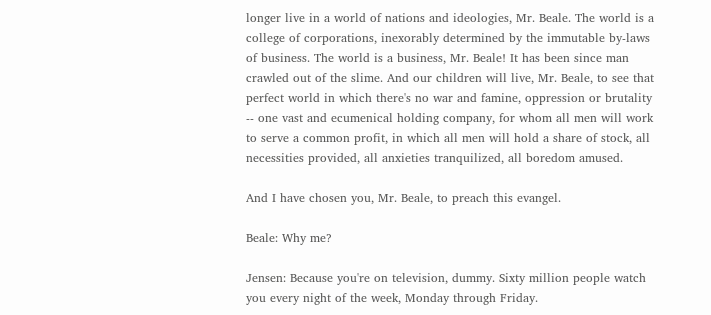longer live in a world of nations and ideologies, Mr. Beale. The world is a college of corporations, inexorably determined by the immutable by-laws of business. The world is a business, Mr. Beale! It has been since man crawled out of the slime. And our children will live, Mr. Beale, to see that perfect world in which there's no war and famine, oppression or brutality -- one vast and ecumenical holding company, for whom all men will work to serve a common profit, in which all men will hold a share of stock, all necessities provided, all anxieties tranquilized, all boredom amused.

And I have chosen you, Mr. Beale, to preach this evangel.

Beale: Why me?

Jensen: Because you're on television, dummy. Sixty million people watch you every night of the week, Monday through Friday.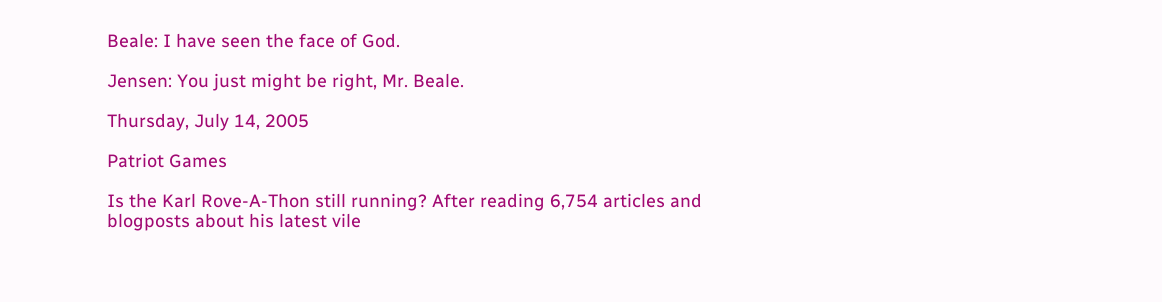Beale: I have seen the face of God.

Jensen: You just might be right, Mr. Beale.

Thursday, July 14, 2005

Patriot Games

Is the Karl Rove-A-Thon still running? After reading 6,754 articles and blogposts about his latest vile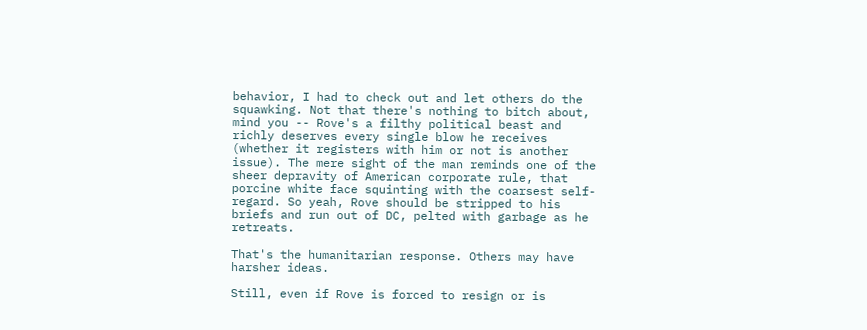behavior, I had to check out and let others do the squawking. Not that there's nothing to bitch about, mind you -- Rove's a filthy political beast and richly deserves every single blow he receives (whether it registers with him or not is another issue). The mere sight of the man reminds one of the sheer depravity of American corporate rule, that porcine white face squinting with the coarsest self-regard. So yeah, Rove should be stripped to his briefs and run out of DC, pelted with garbage as he retreats.

That's the humanitarian response. Others may have harsher ideas.

Still, even if Rove is forced to resign or is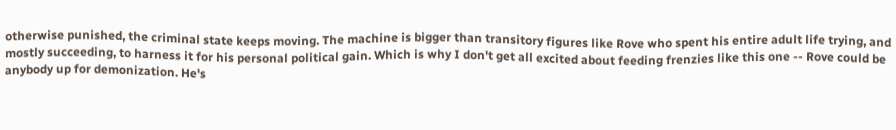otherwise punished, the criminal state keeps moving. The machine is bigger than transitory figures like Rove who spent his entire adult life trying, and mostly succeeding, to harness it for his personal political gain. Which is why I don't get all excited about feeding frenzies like this one -- Rove could be anybody up for demonization. He's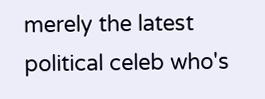merely the latest political celeb who's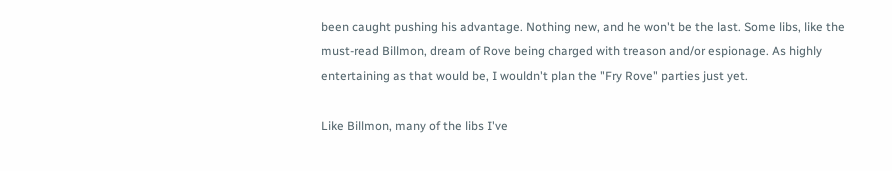been caught pushing his advantage. Nothing new, and he won't be the last. Some libs, like the must-read Billmon, dream of Rove being charged with treason and/or espionage. As highly entertaining as that would be, I wouldn't plan the "Fry Rove" parties just yet.

Like Billmon, many of the libs I've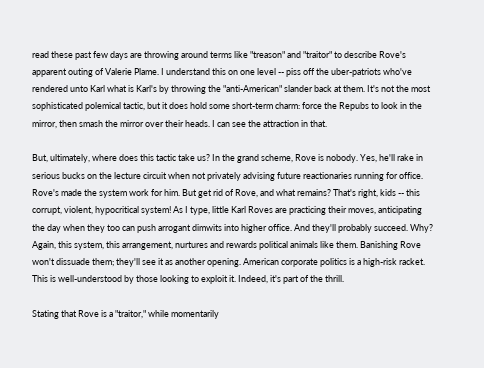read these past few days are throwing around terms like "treason" and "traitor" to describe Rove's apparent outing of Valerie Plame. I understand this on one level -- piss off the uber-patriots who've rendered unto Karl what is Karl's by throwing the "anti-American" slander back at them. It's not the most sophisticated polemical tactic, but it does hold some short-term charm: force the Repubs to look in the mirror, then smash the mirror over their heads. I can see the attraction in that.

But, ultimately, where does this tactic take us? In the grand scheme, Rove is nobody. Yes, he'll rake in serious bucks on the lecture circuit when not privately advising future reactionaries running for office. Rove's made the system work for him. But get rid of Rove, and what remains? That's right, kids -- this corrupt, violent, hypocritical system! As I type, little Karl Roves are practicing their moves, anticipating the day when they too can push arrogant dimwits into higher office. And they'll probably succeed. Why? Again, this system, this arrangement, nurtures and rewards political animals like them. Banishing Rove won't dissuade them; they'll see it as another opening. American corporate politics is a high-risk racket. This is well-understood by those looking to exploit it. Indeed, it's part of the thrill.

Stating that Rove is a "traitor," while momentarily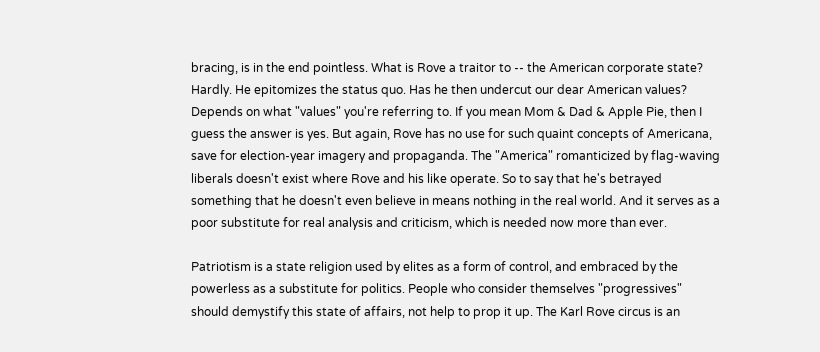bracing, is in the end pointless. What is Rove a traitor to -- the American corporate state? Hardly. He epitomizes the status quo. Has he then undercut our dear American values? Depends on what "values" you're referring to. If you mean Mom & Dad & Apple Pie, then I guess the answer is yes. But again, Rove has no use for such quaint concepts of Americana, save for election-year imagery and propaganda. The "America" romanticized by flag-waving liberals doesn't exist where Rove and his like operate. So to say that he's betrayed something that he doesn't even believe in means nothing in the real world. And it serves as a poor substitute for real analysis and criticism, which is needed now more than ever.

Patriotism is a state religion used by elites as a form of control, and embraced by the powerless as a substitute for politics. People who consider themselves "progressives" should demystify this state of affairs, not help to prop it up. The Karl Rove circus is an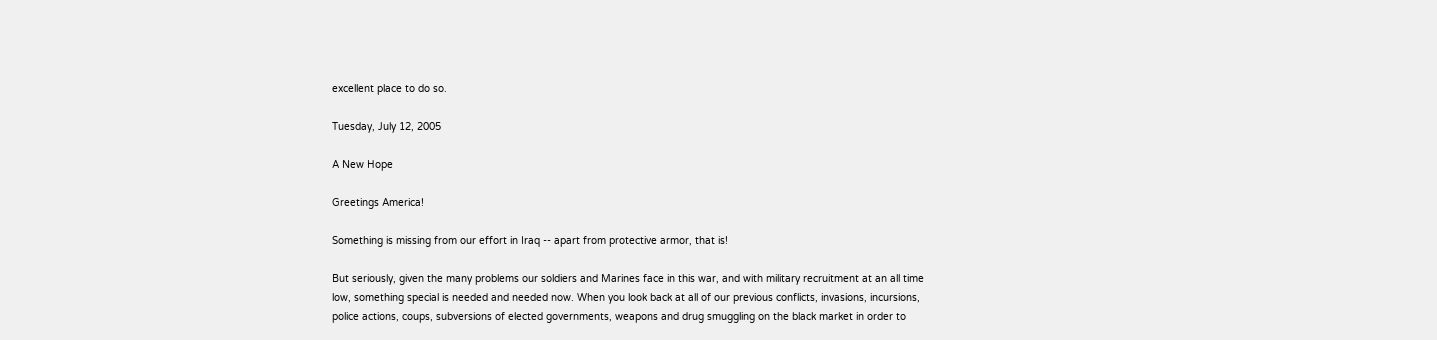excellent place to do so.

Tuesday, July 12, 2005

A New Hope

Greetings America!

Something is missing from our effort in Iraq -- apart from protective armor, that is!

But seriously, given the many problems our soldiers and Marines face in this war, and with military recruitment at an all time low, something special is needed and needed now. When you look back at all of our previous conflicts, invasions, incursions, police actions, coups, subversions of elected governments, weapons and drug smuggling on the black market in order to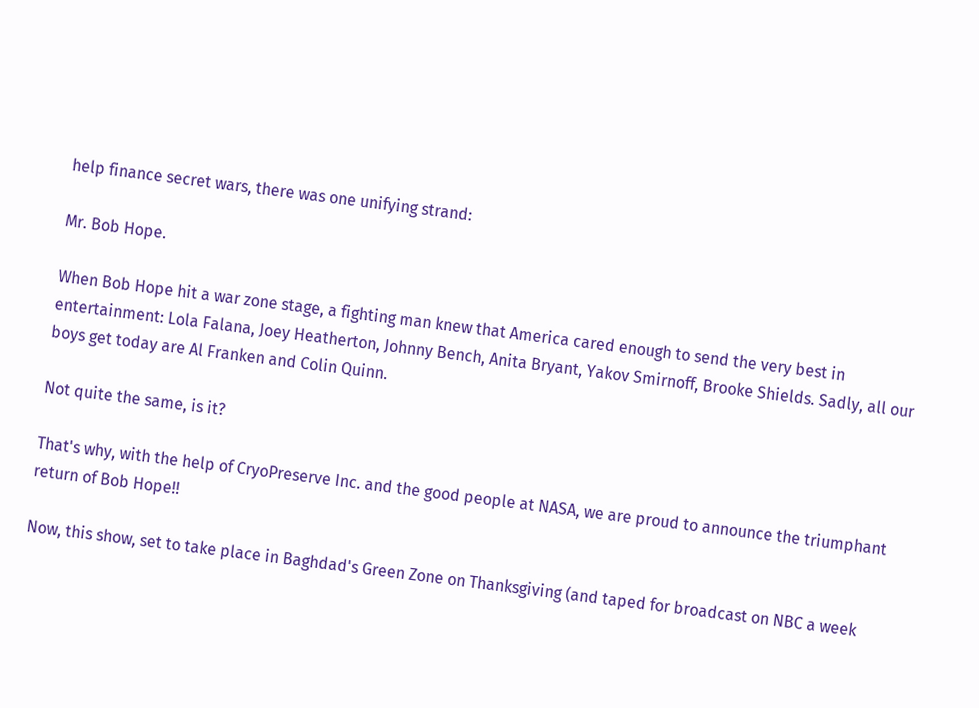help finance secret wars, there was one unifying strand:

Mr. Bob Hope.

When Bob Hope hit a war zone stage, a fighting man knew that America cared enough to send the very best in entertainment: Lola Falana, Joey Heatherton, Johnny Bench, Anita Bryant, Yakov Smirnoff, Brooke Shields. Sadly, all our boys get today are Al Franken and Colin Quinn.

Not quite the same, is it?

That's why, with the help of CryoPreserve Inc. and the good people at NASA, we are proud to announce the triumphant return of Bob Hope!!

Now, this show, set to take place in Baghdad's Green Zone on Thanksgiving (and taped for broadcast on NBC a week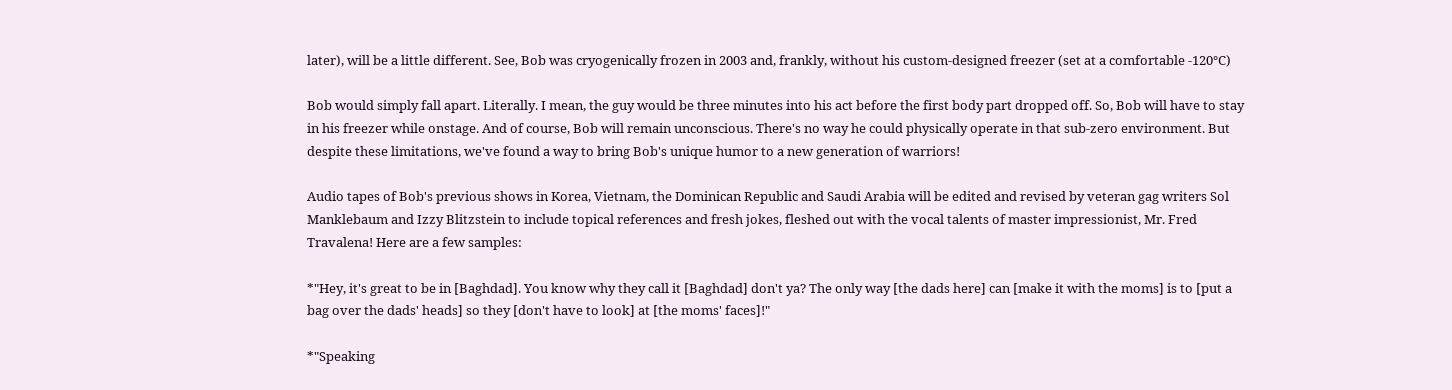later), will be a little different. See, Bob was cryogenically frozen in 2003 and, frankly, without his custom-designed freezer (set at a comfortable -120°C)

Bob would simply fall apart. Literally. I mean, the guy would be three minutes into his act before the first body part dropped off. So, Bob will have to stay in his freezer while onstage. And of course, Bob will remain unconscious. There's no way he could physically operate in that sub-zero environment. But despite these limitations, we've found a way to bring Bob's unique humor to a new generation of warriors!

Audio tapes of Bob's previous shows in Korea, Vietnam, the Dominican Republic and Saudi Arabia will be edited and revised by veteran gag writers Sol Manklebaum and Izzy Blitzstein to include topical references and fresh jokes, fleshed out with the vocal talents of master impressionist, Mr. Fred Travalena! Here are a few samples:

*"Hey, it's great to be in [Baghdad]. You know why they call it [Baghdad] don't ya? The only way [the dads here] can [make it with the moms] is to [put a bag over the dads' heads] so they [don't have to look] at [the moms' faces]!"

*"Speaking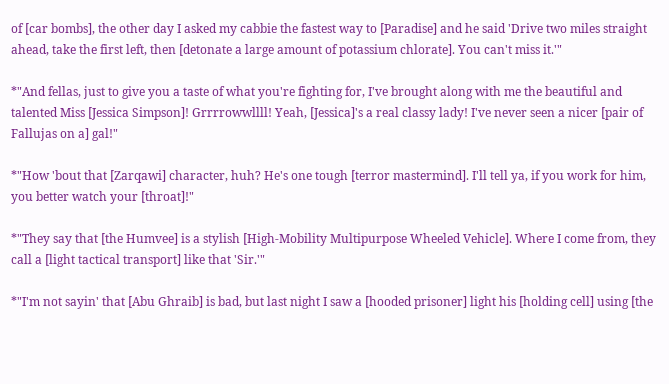of [car bombs], the other day I asked my cabbie the fastest way to [Paradise] and he said 'Drive two miles straight ahead, take the first left, then [detonate a large amount of potassium chlorate]. You can't miss it.'"

*"And fellas, just to give you a taste of what you're fighting for, I've brought along with me the beautiful and talented Miss [Jessica Simpson]! Grrrrowwllll! Yeah, [Jessica]'s a real classy lady! I've never seen a nicer [pair of Fallujas on a] gal!"

*"How 'bout that [Zarqawi] character, huh? He's one tough [terror mastermind]. I'll tell ya, if you work for him, you better watch your [throat]!"

*"They say that [the Humvee] is a stylish [High-Mobility Multipurpose Wheeled Vehicle]. Where I come from, they call a [light tactical transport] like that 'Sir.'"

*"I'm not sayin' that [Abu Ghraib] is bad, but last night I saw a [hooded prisoner] light his [holding cell] using [the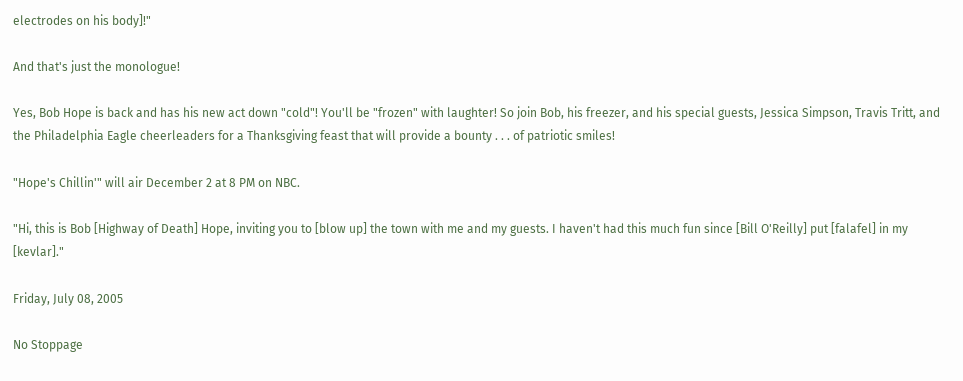electrodes on his body]!"

And that's just the monologue!

Yes, Bob Hope is back and has his new act down "cold"! You'll be "frozen" with laughter! So join Bob, his freezer, and his special guests, Jessica Simpson, Travis Tritt, and the Philadelphia Eagle cheerleaders for a Thanksgiving feast that will provide a bounty . . . of patriotic smiles!

"Hope's Chillin'" will air December 2 at 8 PM on NBC.

"Hi, this is Bob [Highway of Death] Hope, inviting you to [blow up] the town with me and my guests. I haven't had this much fun since [Bill O'Reilly] put [falafel] in my [kevlar]."

Friday, July 08, 2005

No Stoppage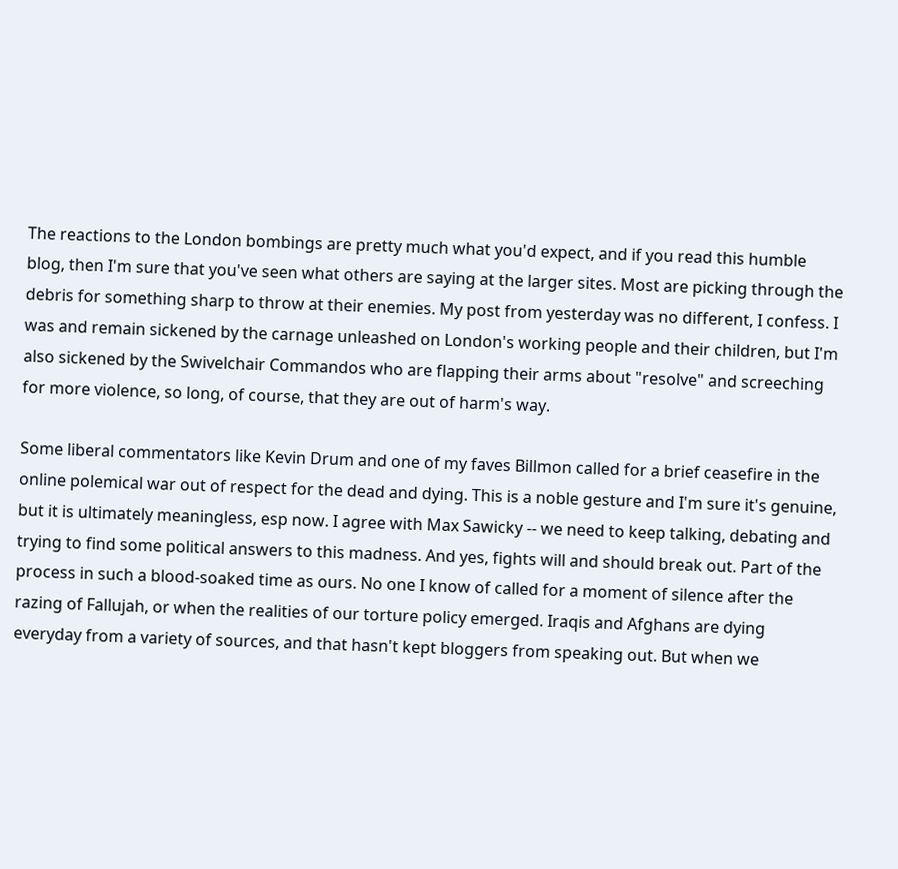The reactions to the London bombings are pretty much what you'd expect, and if you read this humble blog, then I'm sure that you've seen what others are saying at the larger sites. Most are picking through the debris for something sharp to throw at their enemies. My post from yesterday was no different, I confess. I was and remain sickened by the carnage unleashed on London's working people and their children, but I'm also sickened by the Swivelchair Commandos who are flapping their arms about "resolve" and screeching for more violence, so long, of course, that they are out of harm's way.

Some liberal commentators like Kevin Drum and one of my faves Billmon called for a brief ceasefire in the online polemical war out of respect for the dead and dying. This is a noble gesture and I'm sure it's genuine, but it is ultimately meaningless, esp now. I agree with Max Sawicky -- we need to keep talking, debating and trying to find some political answers to this madness. And yes, fights will and should break out. Part of the process in such a blood-soaked time as ours. No one I know of called for a moment of silence after the razing of Fallujah, or when the realities of our torture policy emerged. Iraqis and Afghans are dying everyday from a variety of sources, and that hasn't kept bloggers from speaking out. But when we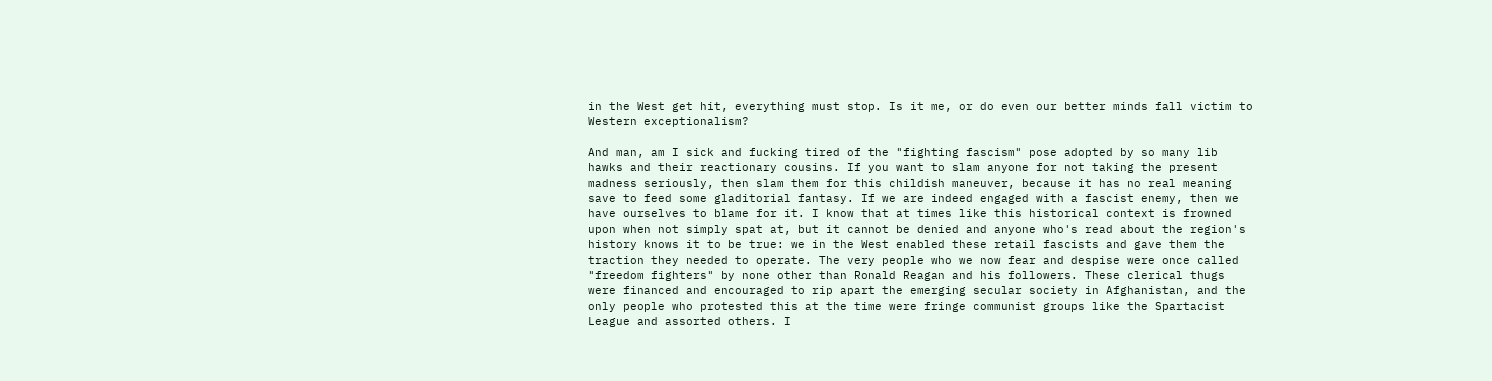in the West get hit, everything must stop. Is it me, or do even our better minds fall victim to Western exceptionalism?

And man, am I sick and fucking tired of the "fighting fascism" pose adopted by so many lib hawks and their reactionary cousins. If you want to slam anyone for not taking the present madness seriously, then slam them for this childish maneuver, because it has no real meaning save to feed some gladitorial fantasy. If we are indeed engaged with a fascist enemy, then we have ourselves to blame for it. I know that at times like this historical context is frowned upon when not simply spat at, but it cannot be denied and anyone who's read about the region's history knows it to be true: we in the West enabled these retail fascists and gave them the traction they needed to operate. The very people who we now fear and despise were once called "freedom fighters" by none other than Ronald Reagan and his followers. These clerical thugs were financed and encouraged to rip apart the emerging secular society in Afghanistan, and the only people who protested this at the time were fringe communist groups like the Spartacist League and assorted others. I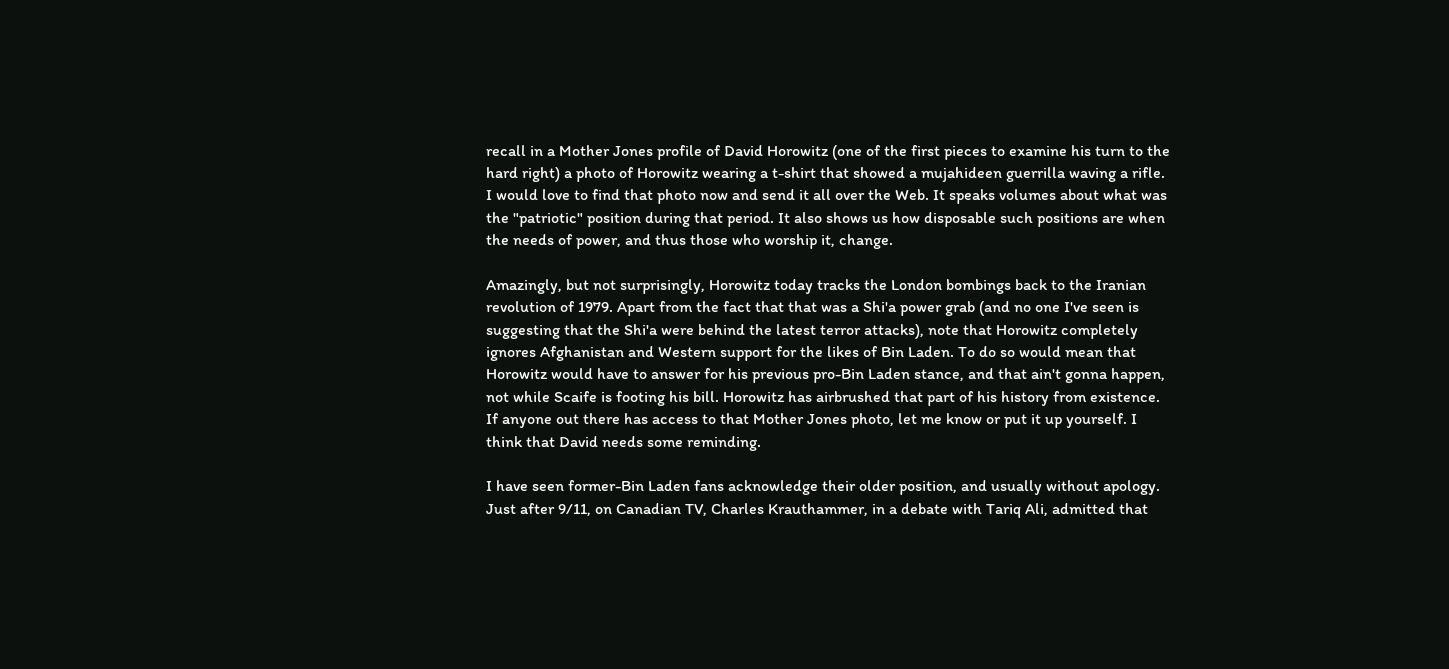recall in a Mother Jones profile of David Horowitz (one of the first pieces to examine his turn to the hard right) a photo of Horowitz wearing a t-shirt that showed a mujahideen guerrilla waving a rifle. I would love to find that photo now and send it all over the Web. It speaks volumes about what was the "patriotic" position during that period. It also shows us how disposable such positions are when the needs of power, and thus those who worship it, change.

Amazingly, but not surprisingly, Horowitz today tracks the London bombings back to the Iranian revolution of 1979. Apart from the fact that that was a Shi'a power grab (and no one I've seen is suggesting that the Shi'a were behind the latest terror attacks), note that Horowitz completely ignores Afghanistan and Western support for the likes of Bin Laden. To do so would mean that Horowitz would have to answer for his previous pro-Bin Laden stance, and that ain't gonna happen, not while Scaife is footing his bill. Horowitz has airbrushed that part of his history from existence. If anyone out there has access to that Mother Jones photo, let me know or put it up yourself. I think that David needs some reminding.

I have seen former-Bin Laden fans acknowledge their older position, and usually without apology. Just after 9/11, on Canadian TV, Charles Krauthammer, in a debate with Tariq Ali, admitted that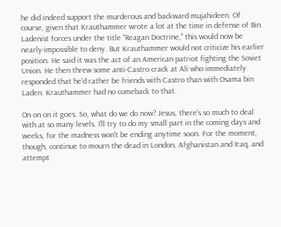he did indeed support the murderous and backward mujahideen. Of course, given that Krauthammer wrote a lot at the time in defense of Bin Ladenist forces under the title "Reagan Doctrine," this would now be nearly-impossible to deny. But Krauthammer would not criticize his earlier position. He said it was the act of an American patriot fighting the Soviet Union. He then threw some anti-Castro crack at Ali who immediately responded that he'd rather be friends with Castro than with Osama bin Laden. Krauthammer had no comeback to that.

On on on it goes. So, what do we do now? Jesus, there's so much to deal with at so many levels. I'll try to do my small part in the coming days and weeks, for the madness won't be ending anytime soon. For the moment, though, continue to mourn the dead in London, Afghanistan and Iraq, and attempt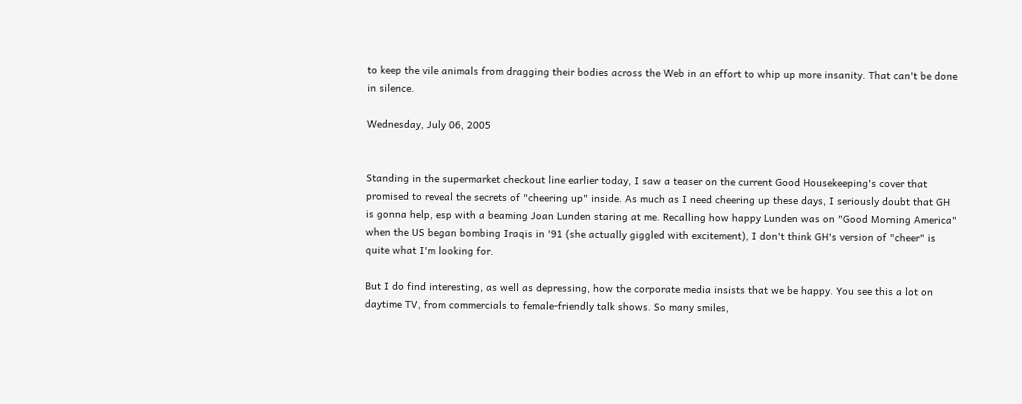to keep the vile animals from dragging their bodies across the Web in an effort to whip up more insanity. That can't be done in silence.

Wednesday, July 06, 2005


Standing in the supermarket checkout line earlier today, I saw a teaser on the current Good Housekeeping's cover that promised to reveal the secrets of "cheering up" inside. As much as I need cheering up these days, I seriously doubt that GH is gonna help, esp with a beaming Joan Lunden staring at me. Recalling how happy Lunden was on "Good Morning America" when the US began bombing Iraqis in '91 (she actually giggled with excitement), I don't think GH's version of "cheer" is quite what I'm looking for.

But I do find interesting, as well as depressing, how the corporate media insists that we be happy. You see this a lot on daytime TV, from commercials to female-friendly talk shows. So many smiles,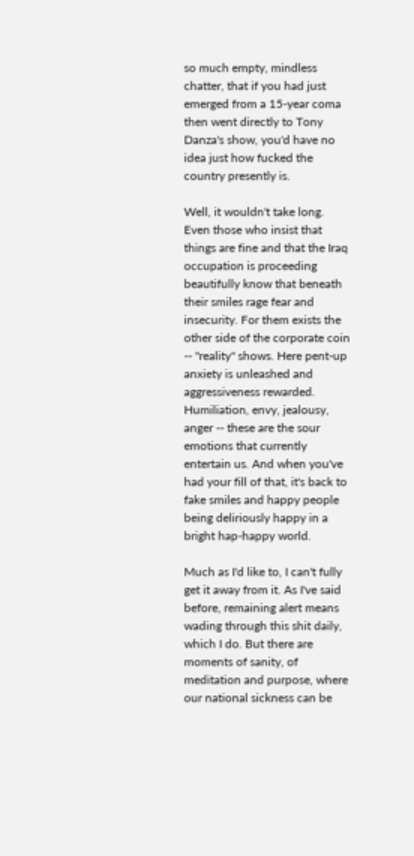so much empty, mindless chatter, that if you had just emerged from a 15-year coma then went directly to Tony Danza's show, you'd have no idea just how fucked the country presently is.

Well, it wouldn't take long. Even those who insist that things are fine and that the Iraq occupation is proceeding beautifully know that beneath their smiles rage fear and insecurity. For them exists the other side of the corporate coin -- "reality" shows. Here pent-up anxiety is unleashed and aggressiveness rewarded. Humiliation, envy, jealousy, anger -- these are the sour emotions that currently entertain us. And when you've had your fill of that, it's back to fake smiles and happy people being deliriously happy in a bright hap-happy world.

Much as I'd like to, I can't fully get it away from it. As I've said before, remaining alert means wading through this shit daily, which I do. But there are moments of sanity, of meditation and purpose, where our national sickness can be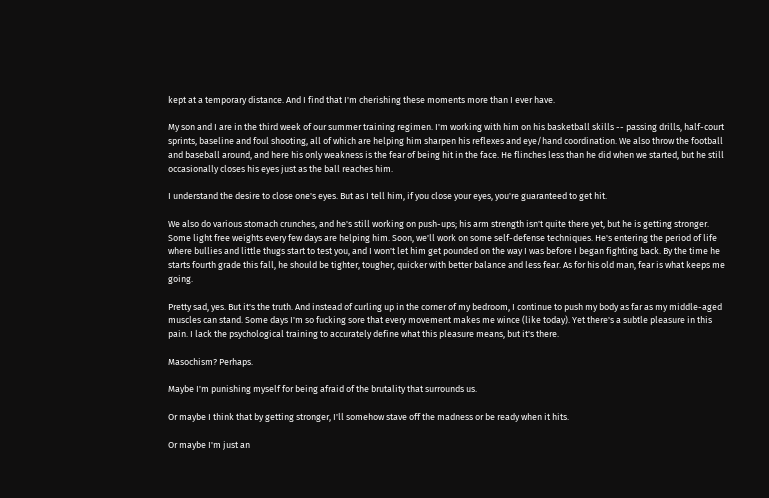kept at a temporary distance. And I find that I'm cherishing these moments more than I ever have.

My son and I are in the third week of our summer training regimen. I'm working with him on his basketball skills -- passing drills, half-court sprints, baseline and foul shooting, all of which are helping him sharpen his reflexes and eye/hand coordination. We also throw the football and baseball around, and here his only weakness is the fear of being hit in the face. He flinches less than he did when we started, but he still occasionally closes his eyes just as the ball reaches him.

I understand the desire to close one's eyes. But as I tell him, if you close your eyes, you're guaranteed to get hit.

We also do various stomach crunches, and he's still working on push-ups; his arm strength isn't quite there yet, but he is getting stronger. Some light free weights every few days are helping him. Soon, we'll work on some self-defense techniques. He's entering the period of life where bullies and little thugs start to test you, and I won't let him get pounded on the way I was before I began fighting back. By the time he starts fourth grade this fall, he should be tighter, tougher, quicker with better balance and less fear. As for his old man, fear is what keeps me going.

Pretty sad, yes. But it's the truth. And instead of curling up in the corner of my bedroom, I continue to push my body as far as my middle-aged muscles can stand. Some days I'm so fucking sore that every movement makes me wince (like today). Yet there's a subtle pleasure in this pain. I lack the psychological training to accurately define what this pleasure means, but it's there.

Masochism? Perhaps.

Maybe I'm punishing myself for being afraid of the brutality that surrounds us.

Or maybe I think that by getting stronger, I'll somehow stave off the madness or be ready when it hits.

Or maybe I'm just an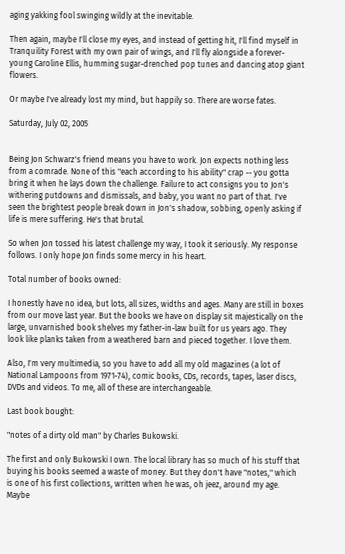aging yakking fool swinging wildly at the inevitable.

Then again, maybe I'll close my eyes, and instead of getting hit, I'll find myself in Tranquility Forest with my own pair of wings, and I'll fly alongside a forever-young Caroline Ellis, humming sugar-drenched pop tunes and dancing atop giant flowers.

Or maybe I've already lost my mind, but happily so. There are worse fates.

Saturday, July 02, 2005


Being Jon Schwarz's friend means you have to work. Jon expects nothing less from a comrade. None of this "each according to his ability" crap -- you gotta bring it when he lays down the challenge. Failure to act consigns you to Jon's withering putdowns and dismissals, and baby, you want no part of that. I've seen the brightest people break down in Jon's shadow, sobbing, openly asking if life is mere suffering. He's that brutal.

So when Jon tossed his latest challenge my way, I took it seriously. My response follows. I only hope Jon finds some mercy in his heart.

Total number of books owned:

I honestly have no idea, but lots, all sizes, widths and ages. Many are still in boxes from our move last year. But the books we have on display sit majestically on the large, unvarnished book shelves my father-in-law built for us years ago. They look like planks taken from a weathered barn and pieced together. I love them.

Also, I'm very multimedia, so you have to add all my old magazines (a lot of National Lampoons from 1971-74), comic books, CDs, records, tapes, laser discs, DVDs and videos. To me, all of these are interchangeable.

Last book bought:

"notes of a dirty old man" by Charles Bukowski.

The first and only Bukowski I own. The local library has so much of his stuff that buying his books seemed a waste of money. But they don't have "notes," which is one of his first collections, written when he was, oh jeez, around my age. Maybe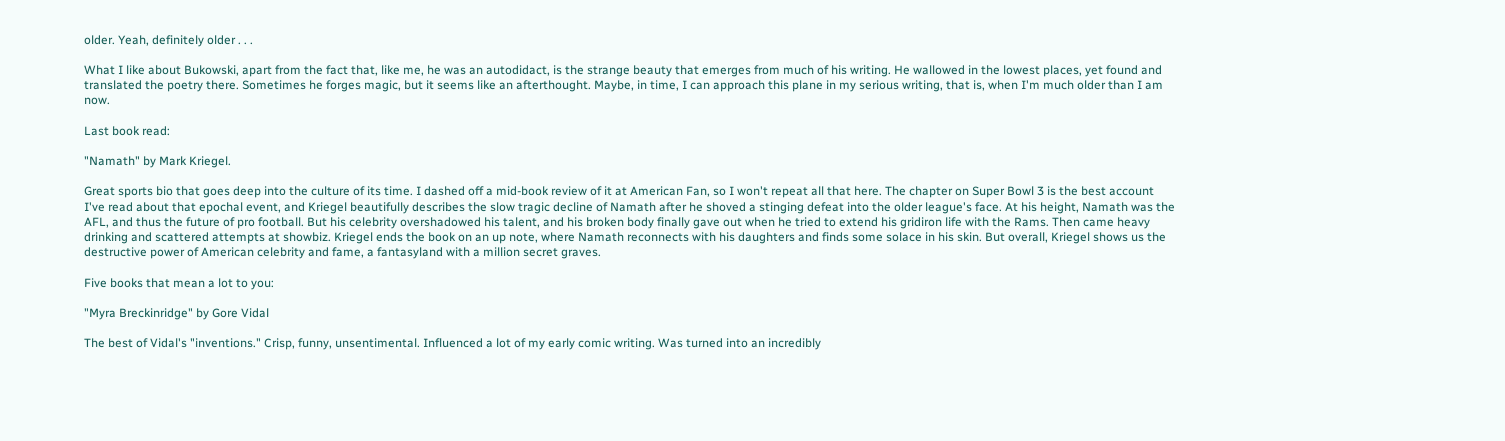older. Yeah, definitely older . . .

What I like about Bukowski, apart from the fact that, like me, he was an autodidact, is the strange beauty that emerges from much of his writing. He wallowed in the lowest places, yet found and translated the poetry there. Sometimes he forges magic, but it seems like an afterthought. Maybe, in time, I can approach this plane in my serious writing, that is, when I'm much older than I am now.

Last book read:

"Namath" by Mark Kriegel.

Great sports bio that goes deep into the culture of its time. I dashed off a mid-book review of it at American Fan, so I won't repeat all that here. The chapter on Super Bowl 3 is the best account I've read about that epochal event, and Kriegel beautifully describes the slow tragic decline of Namath after he shoved a stinging defeat into the older league's face. At his height, Namath was the AFL, and thus the future of pro football. But his celebrity overshadowed his talent, and his broken body finally gave out when he tried to extend his gridiron life with the Rams. Then came heavy drinking and scattered attempts at showbiz. Kriegel ends the book on an up note, where Namath reconnects with his daughters and finds some solace in his skin. But overall, Kriegel shows us the destructive power of American celebrity and fame, a fantasyland with a million secret graves.

Five books that mean a lot to you:

"Myra Breckinridge" by Gore Vidal

The best of Vidal's "inventions." Crisp, funny, unsentimental. Influenced a lot of my early comic writing. Was turned into an incredibly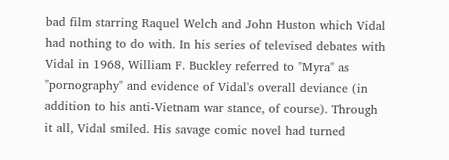bad film starring Raquel Welch and John Huston which Vidal had nothing to do with. In his series of televised debates with Vidal in 1968, William F. Buckley referred to "Myra" as "pornography" and evidence of Vidal's overall deviance (in addition to his anti-Vietnam war stance, of course). Through it all, Vidal smiled. His savage comic novel had turned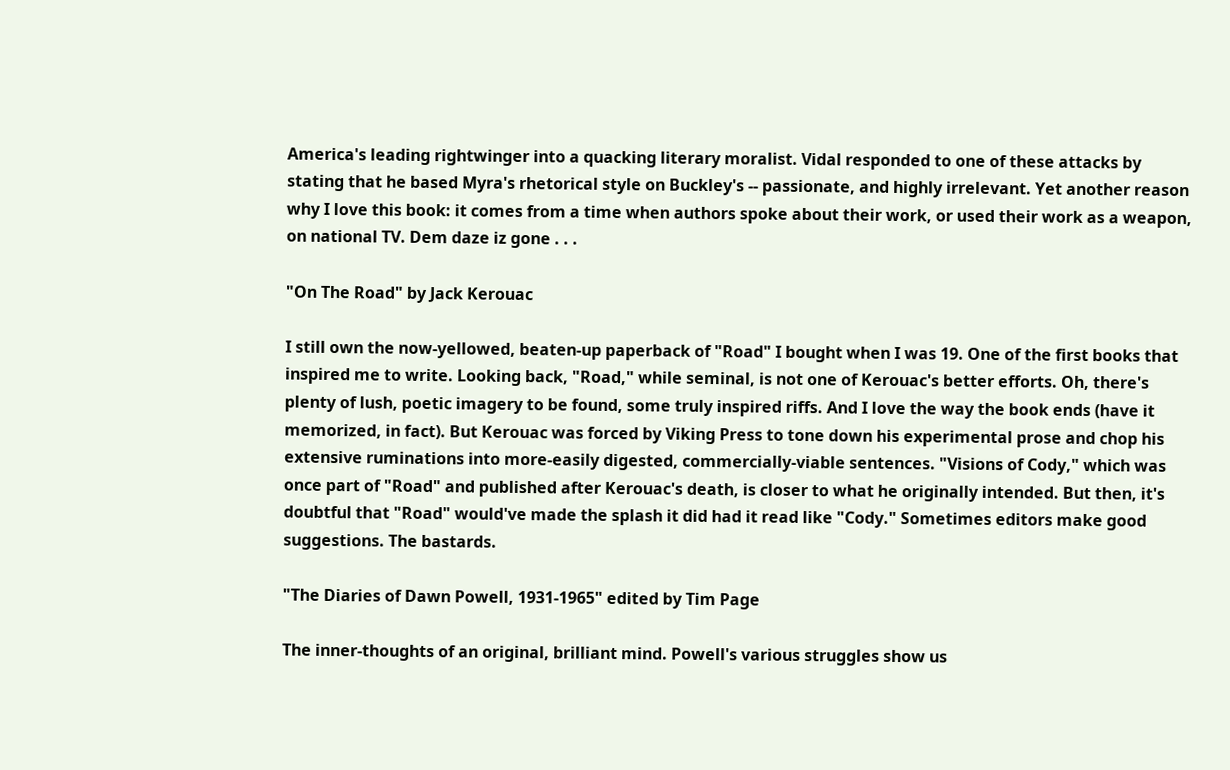America's leading rightwinger into a quacking literary moralist. Vidal responded to one of these attacks by stating that he based Myra's rhetorical style on Buckley's -- passionate, and highly irrelevant. Yet another reason why I love this book: it comes from a time when authors spoke about their work, or used their work as a weapon, on national TV. Dem daze iz gone . . .

"On The Road" by Jack Kerouac

I still own the now-yellowed, beaten-up paperback of "Road" I bought when I was 19. One of the first books that inspired me to write. Looking back, "Road," while seminal, is not one of Kerouac's better efforts. Oh, there's plenty of lush, poetic imagery to be found, some truly inspired riffs. And I love the way the book ends (have it memorized, in fact). But Kerouac was forced by Viking Press to tone down his experimental prose and chop his extensive ruminations into more-easily digested, commercially-viable sentences. "Visions of Cody," which was once part of "Road" and published after Kerouac's death, is closer to what he originally intended. But then, it's doubtful that "Road" would've made the splash it did had it read like "Cody." Sometimes editors make good suggestions. The bastards.

"The Diaries of Dawn Powell, 1931-1965" edited by Tim Page

The inner-thoughts of an original, brilliant mind. Powell's various struggles show us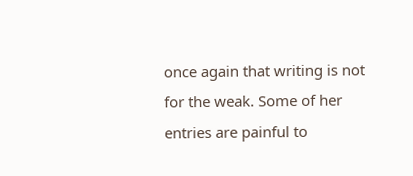once again that writing is not for the weak. Some of her entries are painful to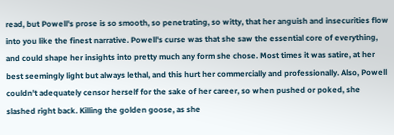read, but Powell's prose is so smooth, so penetrating, so witty, that her anguish and insecurities flow into you like the finest narrative. Powell's curse was that she saw the essential core of everything, and could shape her insights into pretty much any form she chose. Most times it was satire, at her best seemingly light but always lethal, and this hurt her commercially and professionally. Also, Powell couldn't adequately censor herself for the sake of her career, so when pushed or poked, she slashed right back. Killing the golden goose, as she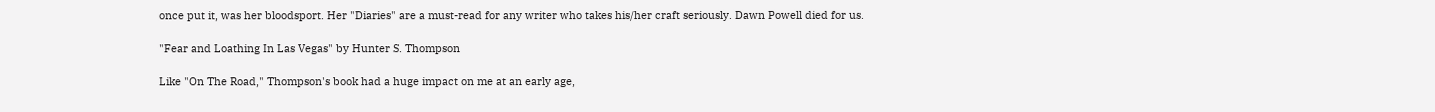once put it, was her bloodsport. Her "Diaries" are a must-read for any writer who takes his/her craft seriously. Dawn Powell died for us.

"Fear and Loathing In Las Vegas" by Hunter S. Thompson

Like "On The Road," Thompson's book had a huge impact on me at an early age,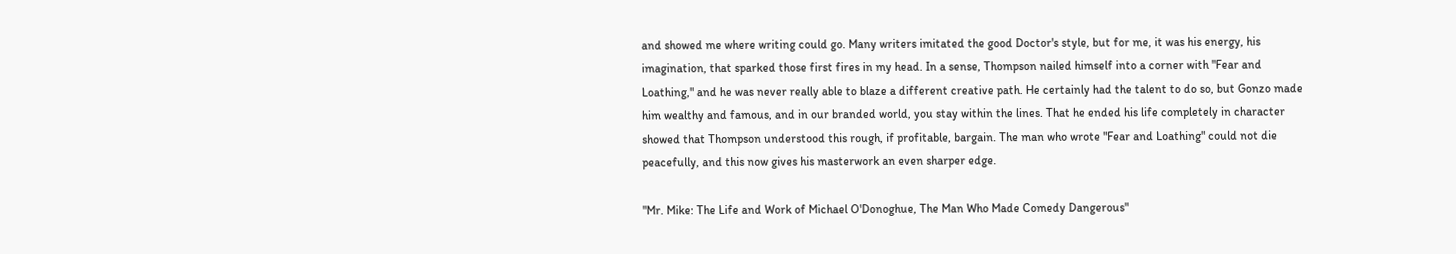and showed me where writing could go. Many writers imitated the good Doctor's style, but for me, it was his energy, his imagination, that sparked those first fires in my head. In a sense, Thompson nailed himself into a corner with "Fear and Loathing," and he was never really able to blaze a different creative path. He certainly had the talent to do so, but Gonzo made him wealthy and famous, and in our branded world, you stay within the lines. That he ended his life completely in character showed that Thompson understood this rough, if profitable, bargain. The man who wrote "Fear and Loathing" could not die peacefully, and this now gives his masterwork an even sharper edge.

"Mr. Mike: The Life and Work of Michael O'Donoghue, The Man Who Made Comedy Dangerous"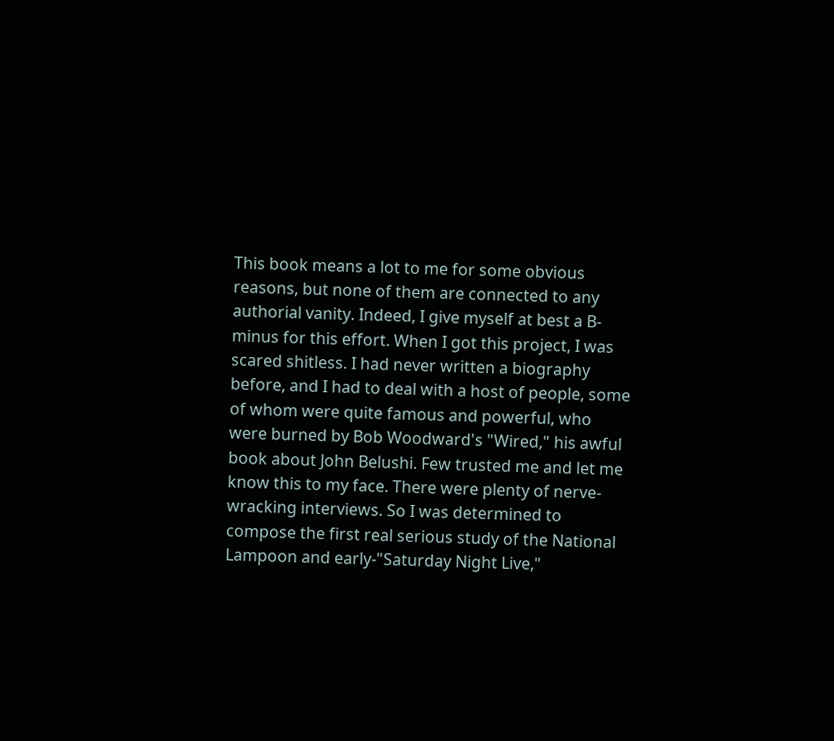This book means a lot to me for some obvious reasons, but none of them are connected to any authorial vanity. Indeed, I give myself at best a B-minus for this effort. When I got this project, I was scared shitless. I had never written a biography before, and I had to deal with a host of people, some of whom were quite famous and powerful, who were burned by Bob Woodward's "Wired," his awful book about John Belushi. Few trusted me and let me know this to my face. There were plenty of nerve-wracking interviews. So I was determined to compose the first real serious study of the National Lampoon and early-"Saturday Night Live,"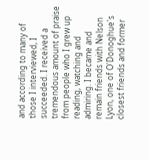and according to many of those I interviewed, I succeeded. I received a tremendous amount of praise from people who I grew up reading, watching and admiring. I became and remain friends with Nelson Lyon, one of O'Donoghue's closest friends and former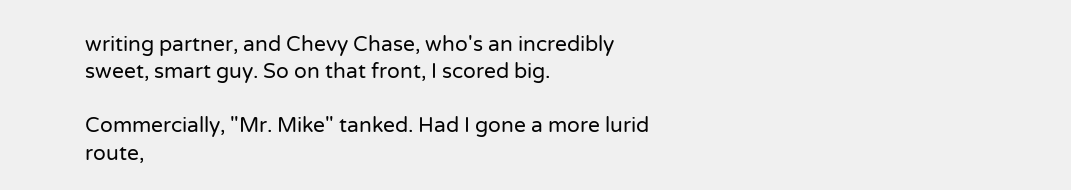writing partner, and Chevy Chase, who's an incredibly sweet, smart guy. So on that front, I scored big.

Commercially, "Mr. Mike" tanked. Had I gone a more lurid route,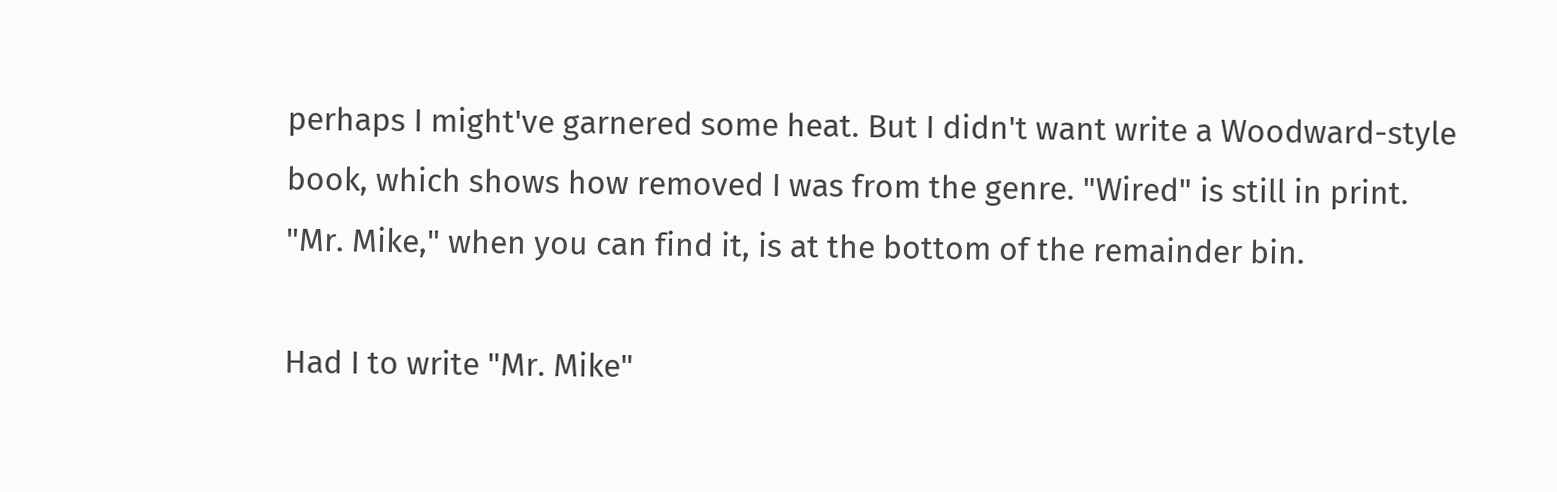perhaps I might've garnered some heat. But I didn't want write a Woodward-style book, which shows how removed I was from the genre. "Wired" is still in print. "Mr. Mike," when you can find it, is at the bottom of the remainder bin.

Had I to write "Mr. Mike"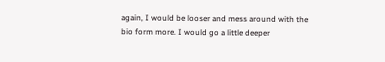again, I would be looser and mess around with the bio form more. I would go a little deeper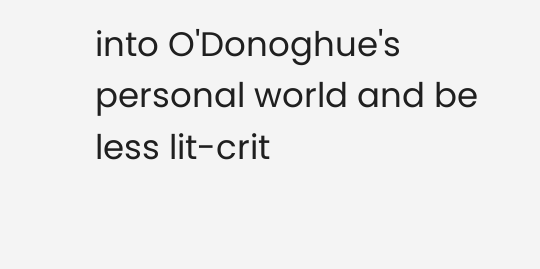into O'Donoghue's personal world and be less lit-crit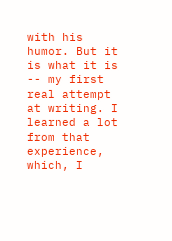with his humor. But it is what it is -- my first real attempt at writing. I learned a lot from that experience, which, I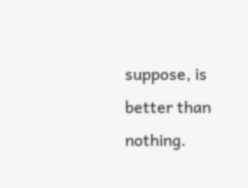suppose, is better than nothing.